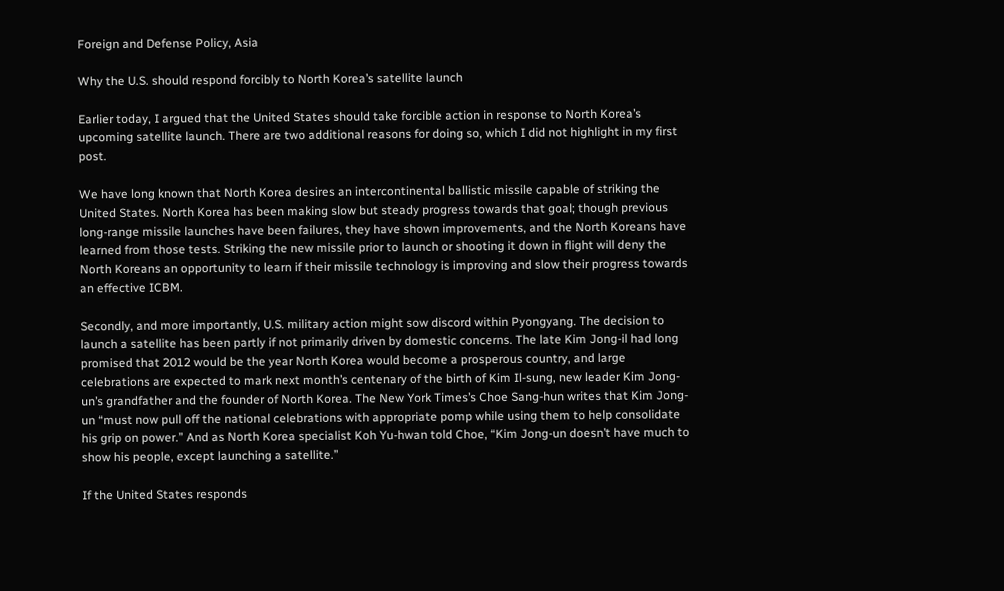Foreign and Defense Policy, Asia

Why the U.S. should respond forcibly to North Korea’s satellite launch

Earlier today, I argued that the United States should take forcible action in response to North Korea’s upcoming satellite launch. There are two additional reasons for doing so, which I did not highlight in my first post.

We have long known that North Korea desires an intercontinental ballistic missile capable of striking the United States. North Korea has been making slow but steady progress towards that goal; though previous long-range missile launches have been failures, they have shown improvements, and the North Koreans have learned from those tests. Striking the new missile prior to launch or shooting it down in flight will deny the North Koreans an opportunity to learn if their missile technology is improving and slow their progress towards an effective ICBM.

Secondly, and more importantly, U.S. military action might sow discord within Pyongyang. The decision to launch a satellite has been partly if not primarily driven by domestic concerns. The late Kim Jong-il had long promised that 2012 would be the year North Korea would become a prosperous country, and large celebrations are expected to mark next month’s centenary of the birth of Kim Il-sung, new leader Kim Jong-un’s grandfather and the founder of North Korea. The New York Times’s Choe Sang-hun writes that Kim Jong-un “must now pull off the national celebrations with appropriate pomp while using them to help consolidate his grip on power.” And as North Korea specialist Koh Yu-hwan told Choe, “Kim Jong-un doesn’t have much to show his people, except launching a satellite.”

If the United States responds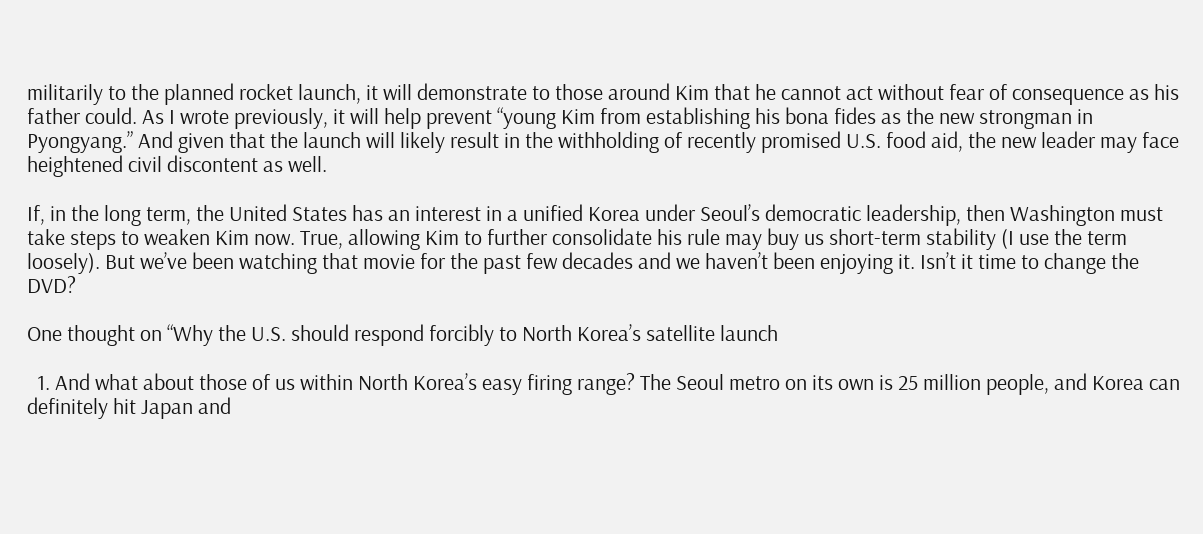militarily to the planned rocket launch, it will demonstrate to those around Kim that he cannot act without fear of consequence as his father could. As I wrote previously, it will help prevent “young Kim from establishing his bona fides as the new strongman in Pyongyang.” And given that the launch will likely result in the withholding of recently promised U.S. food aid, the new leader may face heightened civil discontent as well.

If, in the long term, the United States has an interest in a unified Korea under Seoul’s democratic leadership, then Washington must take steps to weaken Kim now. True, allowing Kim to further consolidate his rule may buy us short-term stability (I use the term loosely). But we’ve been watching that movie for the past few decades and we haven’t been enjoying it. Isn’t it time to change the DVD?

One thought on “Why the U.S. should respond forcibly to North Korea’s satellite launch

  1. And what about those of us within North Korea’s easy firing range? The Seoul metro on its own is 25 million people, and Korea can definitely hit Japan and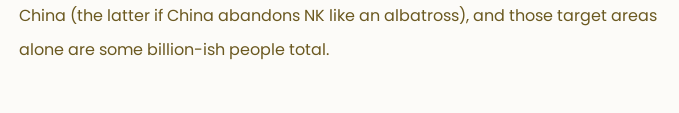China (the latter if China abandons NK like an albatross), and those target areas alone are some billion-ish people total.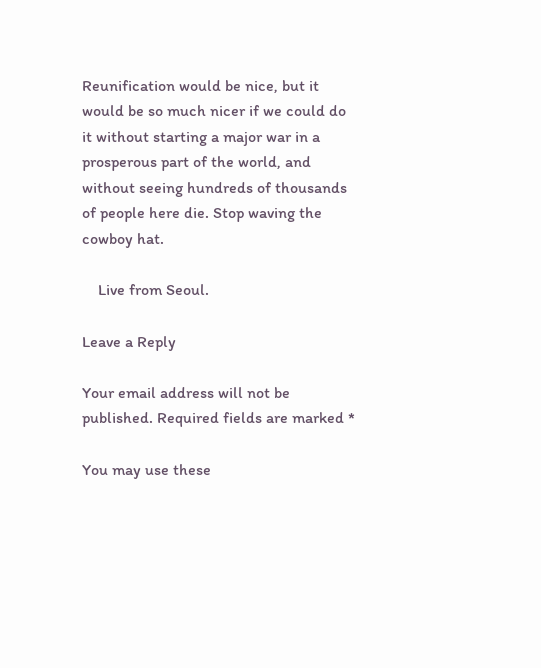Reunification would be nice, but it would be so much nicer if we could do it without starting a major war in a prosperous part of the world, and without seeing hundreds of thousands of people here die. Stop waving the cowboy hat.

    Live from Seoul.

Leave a Reply

Your email address will not be published. Required fields are marked *

You may use these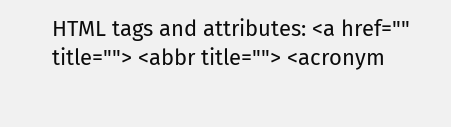HTML tags and attributes: <a href="" title=""> <abbr title=""> <acronym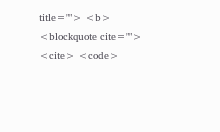title=""> <b> <blockquote cite=""> <cite> <code>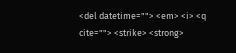<del datetime=""> <em> <i> <q cite=""> <strike> <strong>